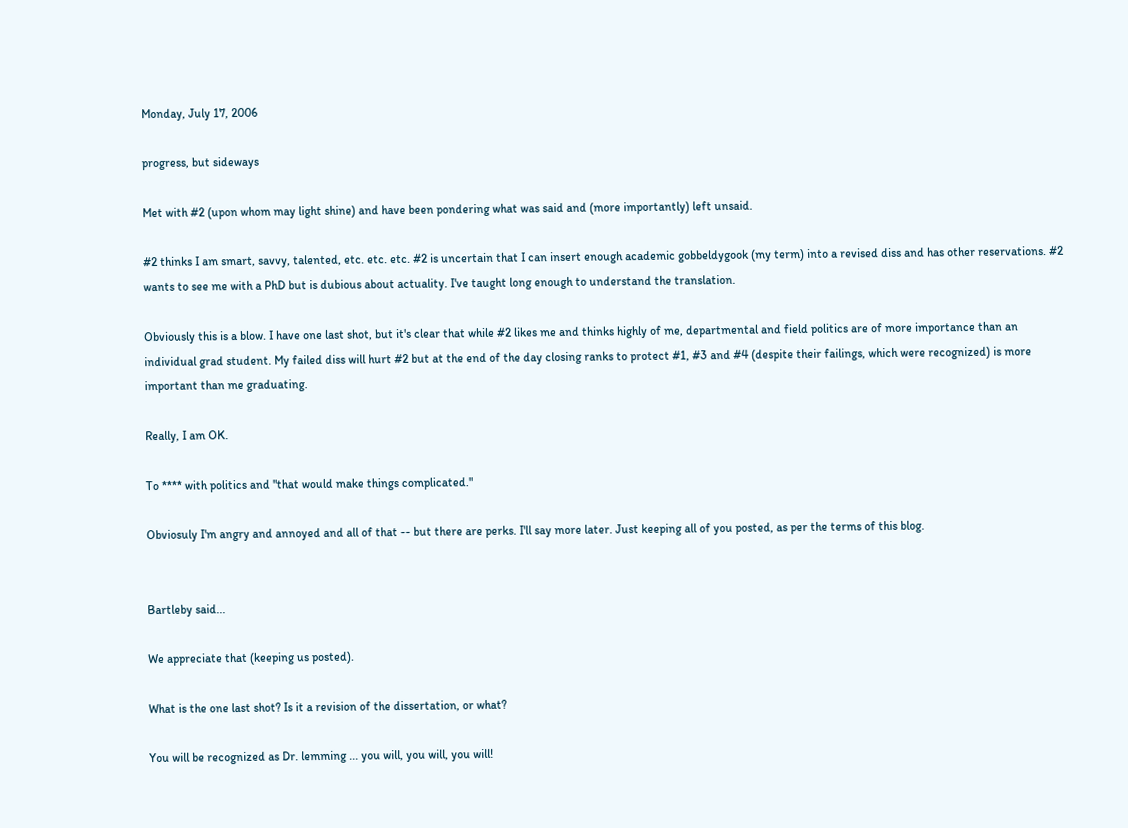Monday, July 17, 2006

progress, but sideways

Met with #2 (upon whom may light shine) and have been pondering what was said and (more importantly) left unsaid.

#2 thinks I am smart, savvy, talented, etc. etc. etc. #2 is uncertain that I can insert enough academic gobbeldygook (my term) into a revised diss and has other reservations. #2 wants to see me with a PhD but is dubious about actuality. I've taught long enough to understand the translation.

Obviously this is a blow. I have one last shot, but it's clear that while #2 likes me and thinks highly of me, departmental and field politics are of more importance than an individual grad student. My failed diss will hurt #2 but at the end of the day closing ranks to protect #1, #3 and #4 (despite their failings, which were recognized) is more important than me graduating.

Really, I am OK.

To **** with politics and "that would make things complicated."

Obviosuly I'm angry and annoyed and all of that -- but there are perks. I'll say more later. Just keeping all of you posted, as per the terms of this blog.


Bartleby said...

We appreciate that (keeping us posted).

What is the one last shot? Is it a revision of the dissertation, or what?

You will be recognized as Dr. lemming ... you will, you will, you will!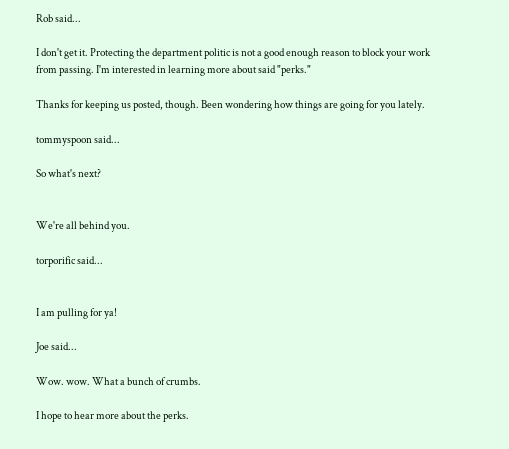Rob said...

I don't get it. Protecting the department politic is not a good enough reason to block your work from passing. I'm interested in learning more about said "perks."

Thanks for keeping us posted, though. Been wondering how things are going for you lately.

tommyspoon said...

So what's next?


We're all behind you.

torporific said...


I am pulling for ya!

Joe said...

Wow. wow. What a bunch of crumbs.

I hope to hear more about the perks.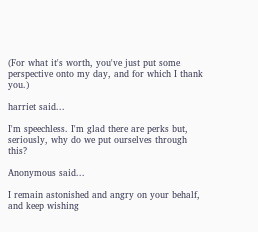(For what it's worth, you've just put some perspective onto my day, and for which I thank you.)

harriet said...

I'm speechless. I'm glad there are perks but, seriously, why do we put ourselves through this?

Anonymous said...

I remain astonished and angry on your behalf, and keep wishing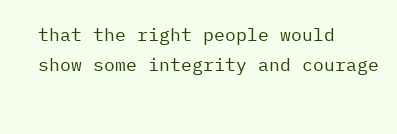that the right people would show some integrity and courage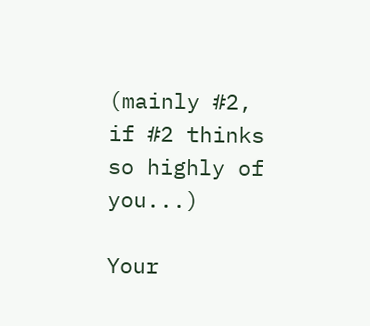(mainly #2, if #2 thinks so highly of you...)

Your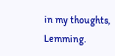in my thoughts, Lemming.